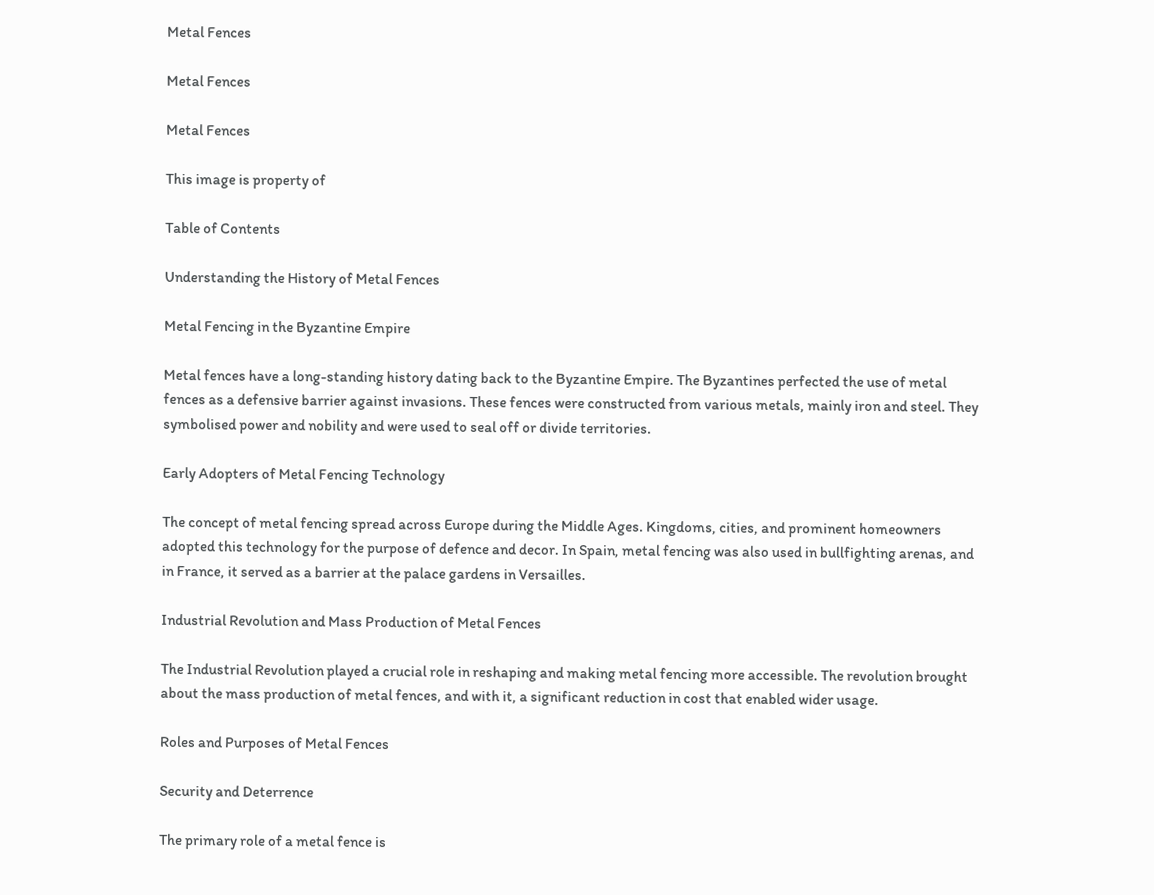Metal Fences

Metal Fences

Metal Fences

This image is property of

Table of Contents

Understanding the History of Metal Fences

Metal Fencing in the Byzantine Empire

Metal fences have a long-standing history dating back to the Byzantine Empire. The Byzantines perfected the use of metal fences as a defensive barrier against invasions. These fences were constructed from various metals, mainly iron and steel. They symbolised power and nobility and were used to seal off or divide territories.

Early Adopters of Metal Fencing Technology

The concept of metal fencing spread across Europe during the Middle Ages. Kingdoms, cities, and prominent homeowners adopted this technology for the purpose of defence and decor. In Spain, metal fencing was also used in bullfighting arenas, and in France, it served as a barrier at the palace gardens in Versailles.

Industrial Revolution and Mass Production of Metal Fences

The Industrial Revolution played a crucial role in reshaping and making metal fencing more accessible. The revolution brought about the mass production of metal fences, and with it, a significant reduction in cost that enabled wider usage.

Roles and Purposes of Metal Fences

Security and Deterrence

The primary role of a metal fence is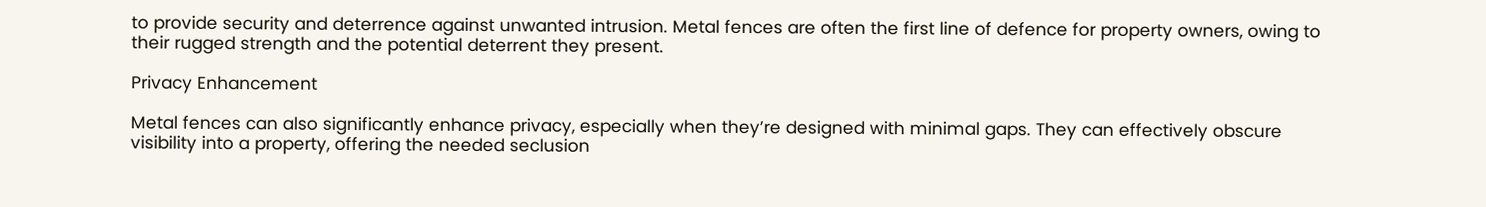to provide security and deterrence against unwanted intrusion. Metal fences are often the first line of defence for property owners, owing to their rugged strength and the potential deterrent they present.

Privacy Enhancement

Metal fences can also significantly enhance privacy, especially when they’re designed with minimal gaps. They can effectively obscure visibility into a property, offering the needed seclusion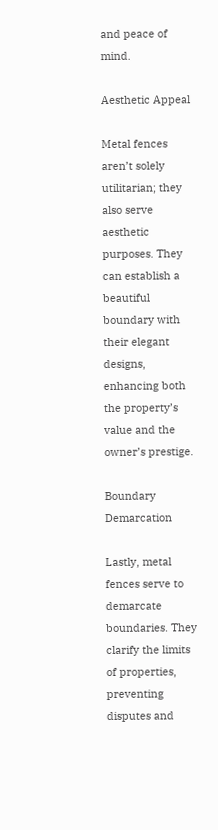and peace of mind.

Aesthetic Appeal

Metal fences aren’t solely utilitarian; they also serve aesthetic purposes. They can establish a beautiful boundary with their elegant designs, enhancing both the property’s value and the owner’s prestige.

Boundary Demarcation

Lastly, metal fences serve to demarcate boundaries. They clarify the limits of properties, preventing disputes and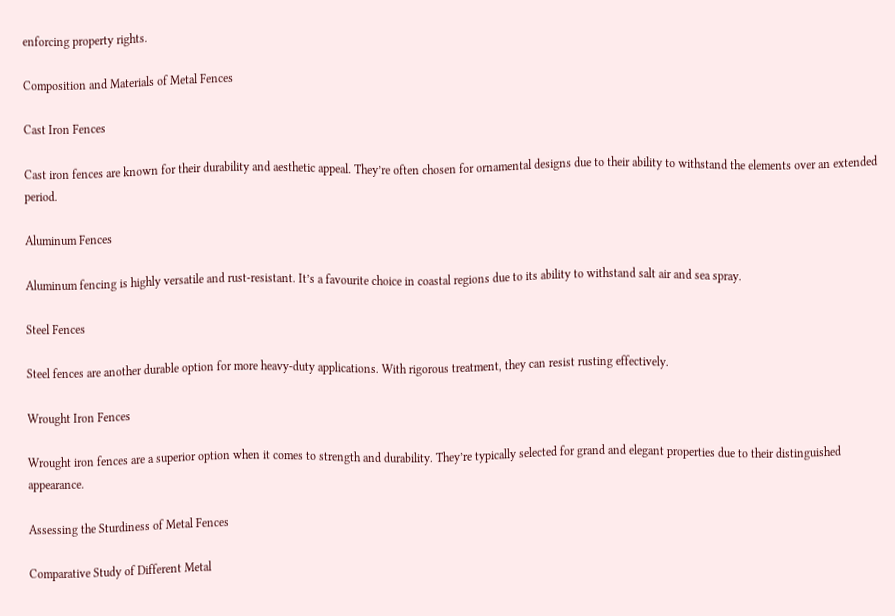enforcing property rights.

Composition and Materials of Metal Fences

Cast Iron Fences

Cast iron fences are known for their durability and aesthetic appeal. They’re often chosen for ornamental designs due to their ability to withstand the elements over an extended period.

Aluminum Fences

Aluminum fencing is highly versatile and rust-resistant. It’s a favourite choice in coastal regions due to its ability to withstand salt air and sea spray.

Steel Fences

Steel fences are another durable option for more heavy-duty applications. With rigorous treatment, they can resist rusting effectively.

Wrought Iron Fences

Wrought iron fences are a superior option when it comes to strength and durability. They’re typically selected for grand and elegant properties due to their distinguished appearance.

Assessing the Sturdiness of Metal Fences

Comparative Study of Different Metal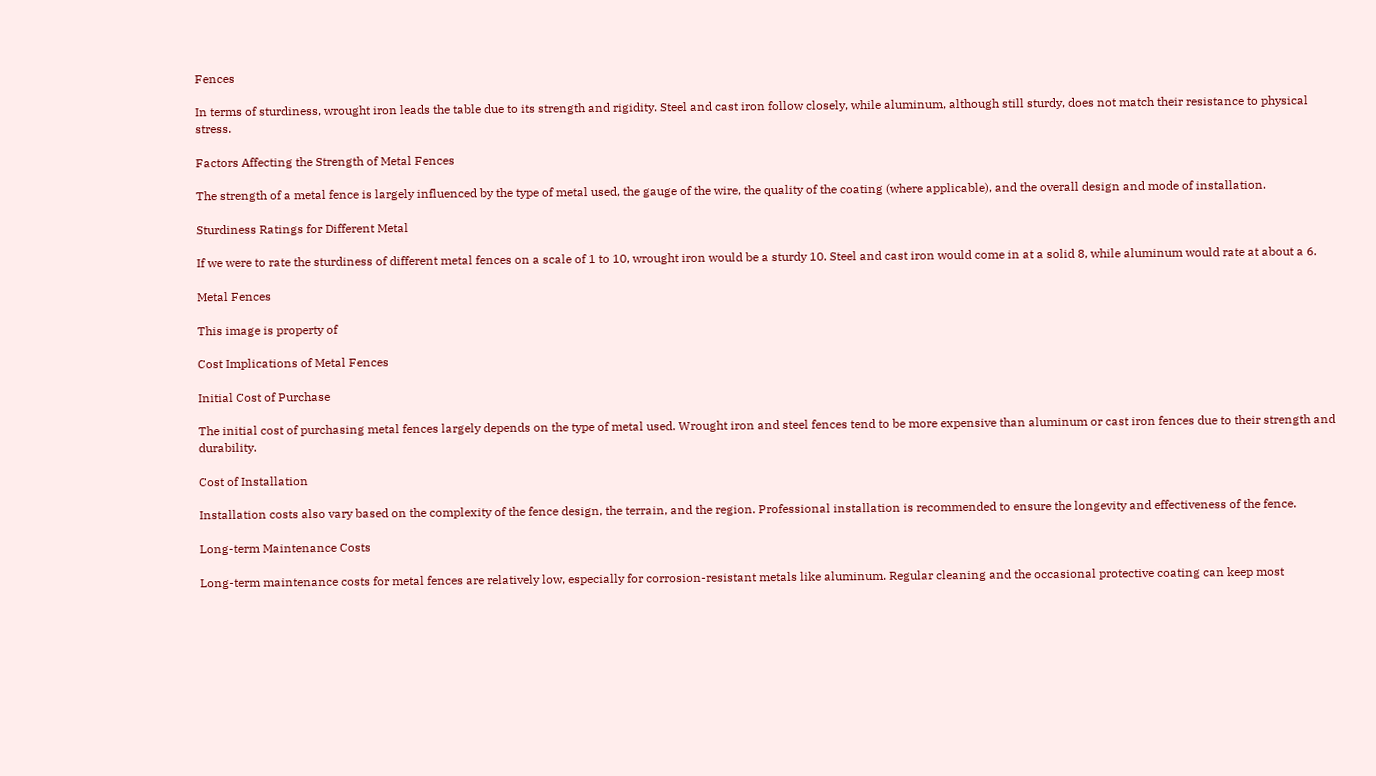Fences

In terms of sturdiness, wrought iron leads the table due to its strength and rigidity. Steel and cast iron follow closely, while aluminum, although still sturdy, does not match their resistance to physical stress.

Factors Affecting the Strength of Metal Fences

The strength of a metal fence is largely influenced by the type of metal used, the gauge of the wire, the quality of the coating (where applicable), and the overall design and mode of installation.

Sturdiness Ratings for Different Metal

If we were to rate the sturdiness of different metal fences on a scale of 1 to 10, wrought iron would be a sturdy 10. Steel and cast iron would come in at a solid 8, while aluminum would rate at about a 6.

Metal Fences

This image is property of

Cost Implications of Metal Fences

Initial Cost of Purchase

The initial cost of purchasing metal fences largely depends on the type of metal used. Wrought iron and steel fences tend to be more expensive than aluminum or cast iron fences due to their strength and durability.

Cost of Installation

Installation costs also vary based on the complexity of the fence design, the terrain, and the region. Professional installation is recommended to ensure the longevity and effectiveness of the fence.

Long-term Maintenance Costs

Long-term maintenance costs for metal fences are relatively low, especially for corrosion-resistant metals like aluminum. Regular cleaning and the occasional protective coating can keep most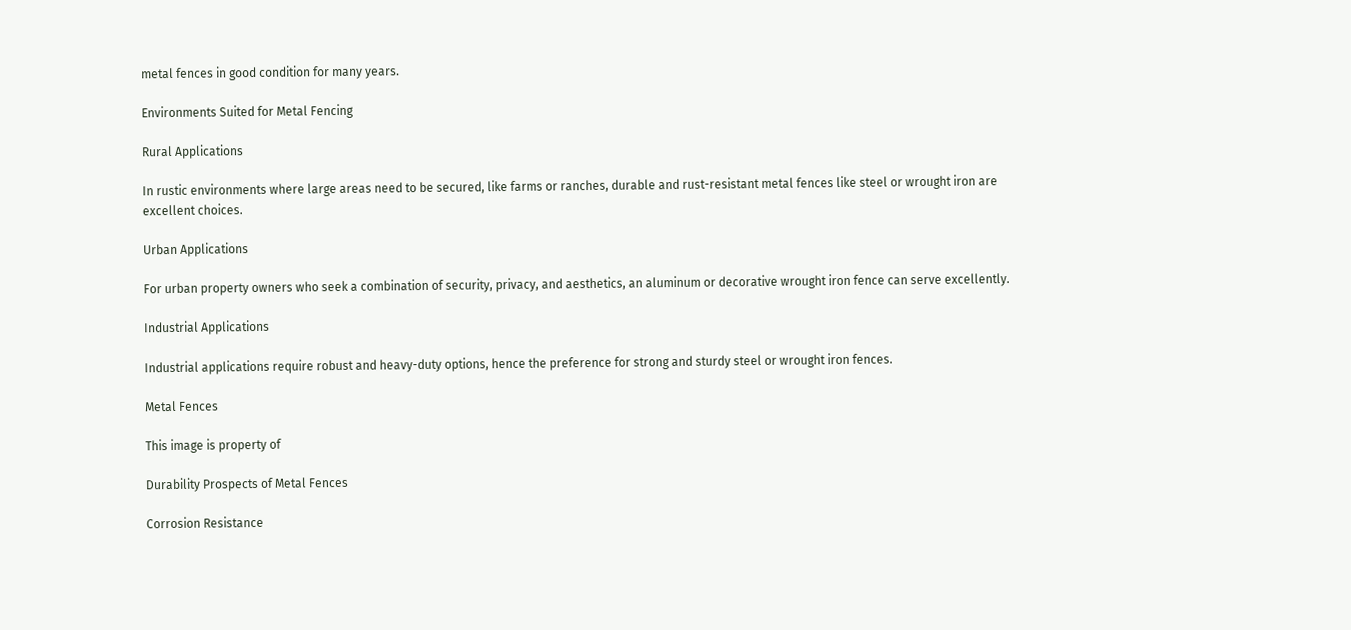metal fences in good condition for many years.

Environments Suited for Metal Fencing

Rural Applications

In rustic environments where large areas need to be secured, like farms or ranches, durable and rust-resistant metal fences like steel or wrought iron are excellent choices.

Urban Applications

For urban property owners who seek a combination of security, privacy, and aesthetics, an aluminum or decorative wrought iron fence can serve excellently.

Industrial Applications

Industrial applications require robust and heavy-duty options, hence the preference for strong and sturdy steel or wrought iron fences.

Metal Fences

This image is property of

Durability Prospects of Metal Fences

Corrosion Resistance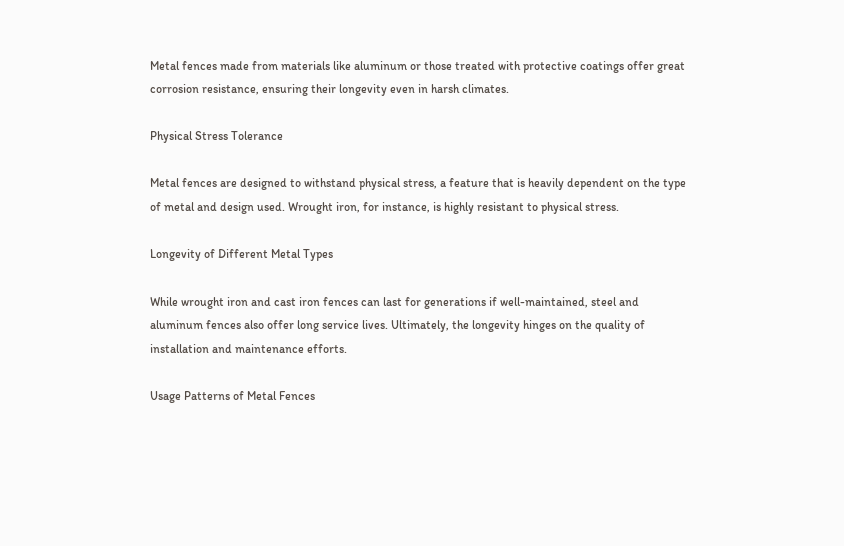Metal fences made from materials like aluminum or those treated with protective coatings offer great corrosion resistance, ensuring their longevity even in harsh climates.

Physical Stress Tolerance

Metal fences are designed to withstand physical stress, a feature that is heavily dependent on the type of metal and design used. Wrought iron, for instance, is highly resistant to physical stress.

Longevity of Different Metal Types

While wrought iron and cast iron fences can last for generations if well-maintained, steel and aluminum fences also offer long service lives. Ultimately, the longevity hinges on the quality of installation and maintenance efforts.

Usage Patterns of Metal Fences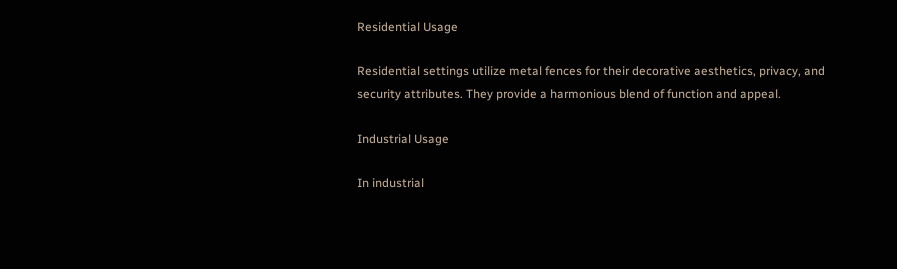Residential Usage

Residential settings utilize metal fences for their decorative aesthetics, privacy, and security attributes. They provide a harmonious blend of function and appeal.

Industrial Usage

In industrial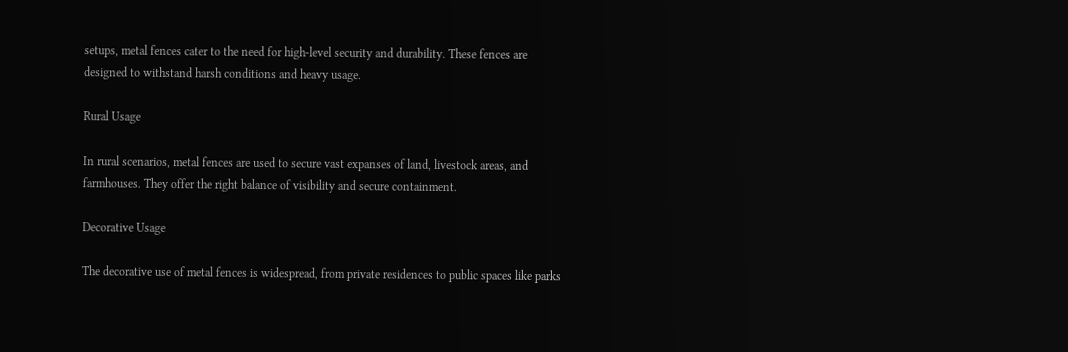setups, metal fences cater to the need for high-level security and durability. These fences are designed to withstand harsh conditions and heavy usage.

Rural Usage

In rural scenarios, metal fences are used to secure vast expanses of land, livestock areas, and farmhouses. They offer the right balance of visibility and secure containment.

Decorative Usage

The decorative use of metal fences is widespread, from private residences to public spaces like parks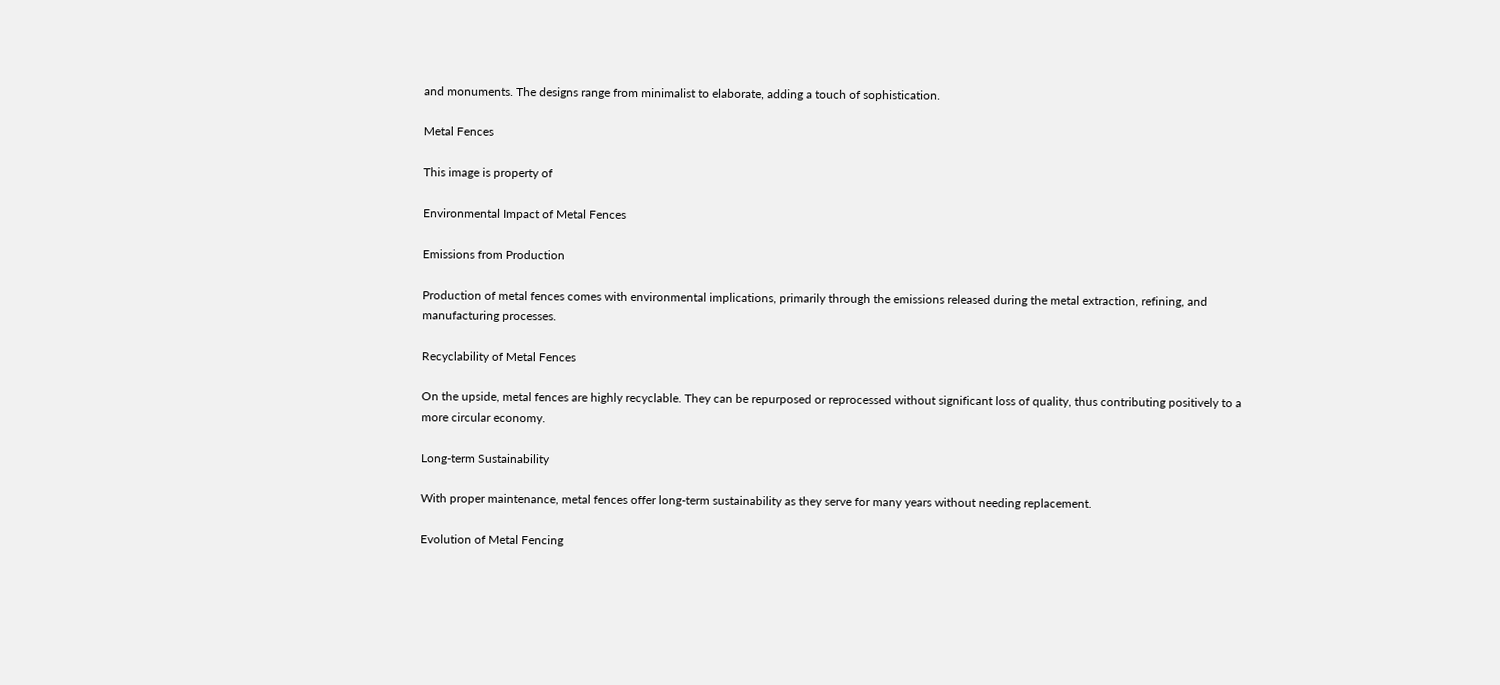and monuments. The designs range from minimalist to elaborate, adding a touch of sophistication.

Metal Fences

This image is property of

Environmental Impact of Metal Fences

Emissions from Production

Production of metal fences comes with environmental implications, primarily through the emissions released during the metal extraction, refining, and manufacturing processes.

Recyclability of Metal Fences

On the upside, metal fences are highly recyclable. They can be repurposed or reprocessed without significant loss of quality, thus contributing positively to a more circular economy.

Long-term Sustainability

With proper maintenance, metal fences offer long-term sustainability as they serve for many years without needing replacement.

Evolution of Metal Fencing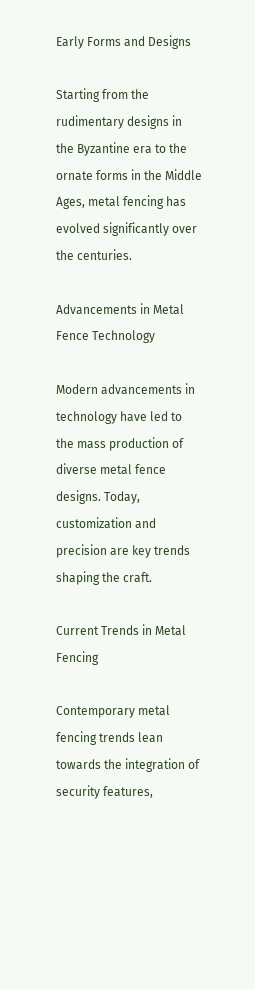Early Forms and Designs

Starting from the rudimentary designs in the Byzantine era to the ornate forms in the Middle Ages, metal fencing has evolved significantly over the centuries.

Advancements in Metal Fence Technology

Modern advancements in technology have led to the mass production of diverse metal fence designs. Today, customization and precision are key trends shaping the craft.

Current Trends in Metal Fencing

Contemporary metal fencing trends lean towards the integration of security features,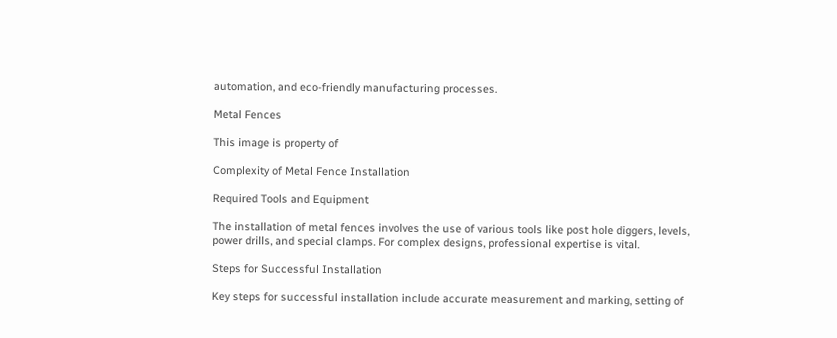automation, and eco-friendly manufacturing processes.

Metal Fences

This image is property of

Complexity of Metal Fence Installation

Required Tools and Equipment

The installation of metal fences involves the use of various tools like post hole diggers, levels, power drills, and special clamps. For complex designs, professional expertise is vital.

Steps for Successful Installation

Key steps for successful installation include accurate measurement and marking, setting of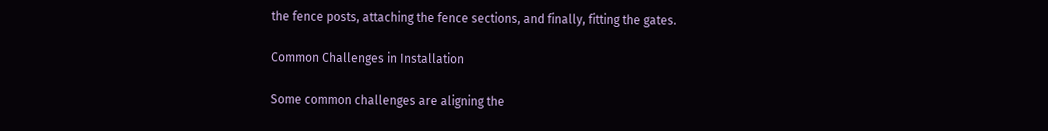the fence posts, attaching the fence sections, and finally, fitting the gates.

Common Challenges in Installation

Some common challenges are aligning the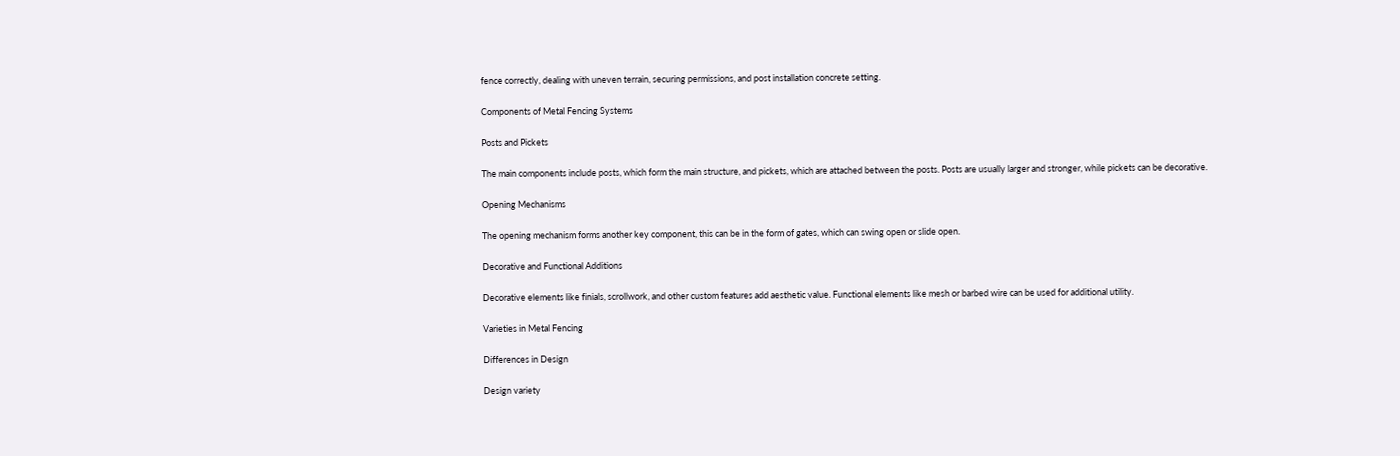fence correctly, dealing with uneven terrain, securing permissions, and post installation concrete setting.

Components of Metal Fencing Systems

Posts and Pickets

The main components include posts, which form the main structure, and pickets, which are attached between the posts. Posts are usually larger and stronger, while pickets can be decorative.

Opening Mechanisms

The opening mechanism forms another key component, this can be in the form of gates, which can swing open or slide open.

Decorative and Functional Additions

Decorative elements like finials, scrollwork, and other custom features add aesthetic value. Functional elements like mesh or barbed wire can be used for additional utility.

Varieties in Metal Fencing

Differences in Design

Design variety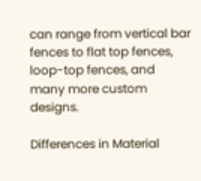can range from vertical bar fences to flat top fences, loop-top fences, and many more custom designs.

Differences in Material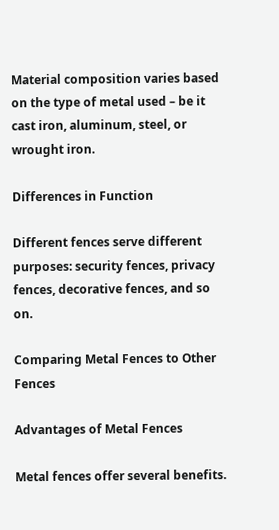Material composition varies based on the type of metal used – be it cast iron, aluminum, steel, or wrought iron.

Differences in Function

Different fences serve different purposes: security fences, privacy fences, decorative fences, and so on.

Comparing Metal Fences to Other Fences

Advantages of Metal Fences

Metal fences offer several benefits.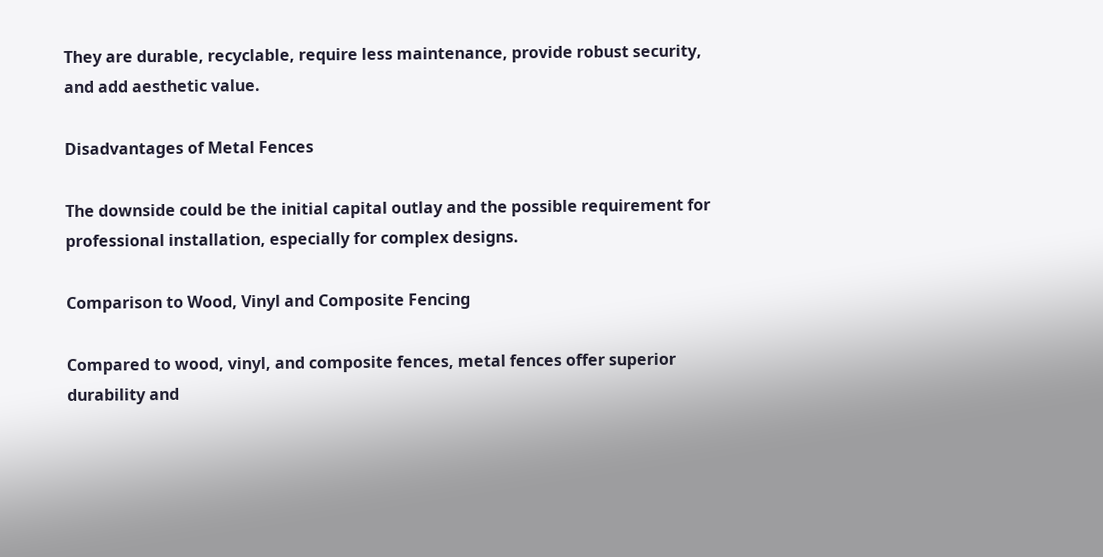They are durable, recyclable, require less maintenance, provide robust security, and add aesthetic value.

Disadvantages of Metal Fences

The downside could be the initial capital outlay and the possible requirement for professional installation, especially for complex designs.

Comparison to Wood, Vinyl and Composite Fencing

Compared to wood, vinyl, and composite fences, metal fences offer superior durability and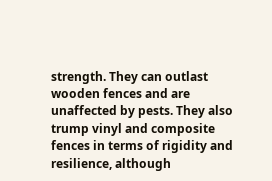strength. They can outlast wooden fences and are unaffected by pests. They also trump vinyl and composite fences in terms of rigidity and resilience, although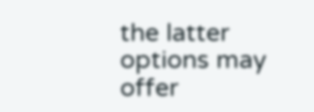the latter options may offer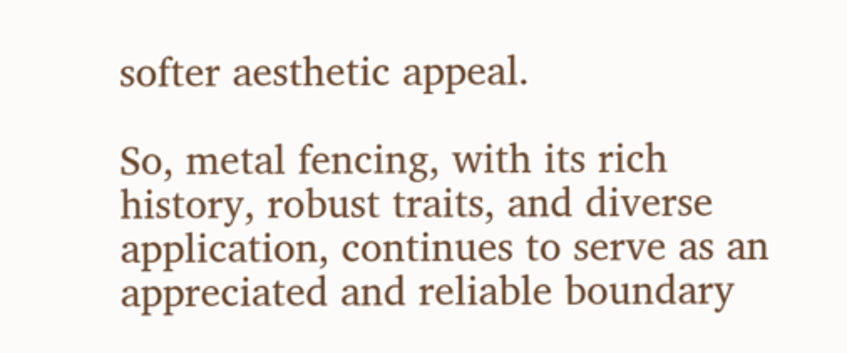softer aesthetic appeal.

So, metal fencing, with its rich history, robust traits, and diverse application, continues to serve as an appreciated and reliable boundary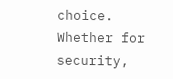choice. Whether for security,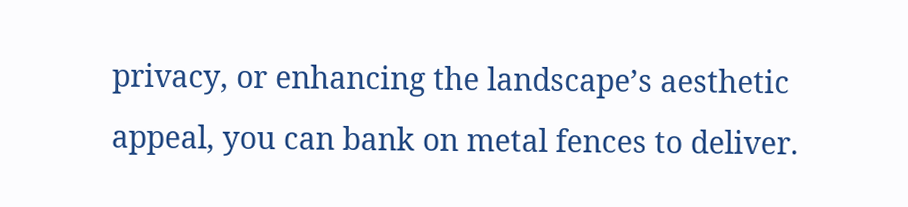privacy, or enhancing the landscape’s aesthetic appeal, you can bank on metal fences to deliver.